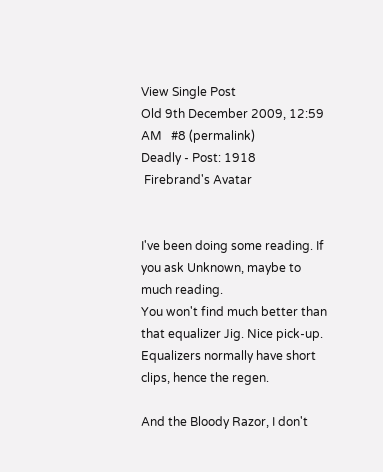View Single Post
Old 9th December 2009, 12:59 AM   #8 (permalink)
Deadly - Post: 1918
 Firebrand's Avatar


I've been doing some reading. If you ask Unknown, maybe to much reading.
You won't find much better than that equalizer Jig. Nice pick-up. Equalizers normally have short clips, hence the regen.

And the Bloody Razor, I don't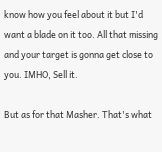know how you feel about it but I'd want a blade on it too. All that missing and your target is gonna get close to you. IMHO, Sell it.

But as for that Masher. That's what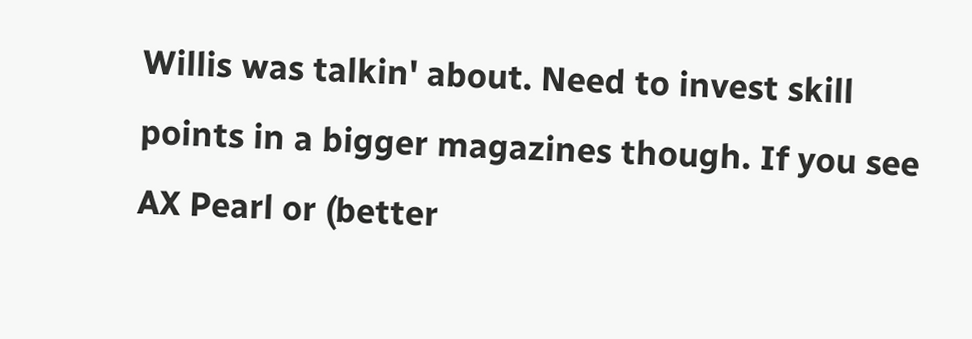Willis was talkin' about. Need to invest skill points in a bigger magazines though. If you see AX Pearl or (better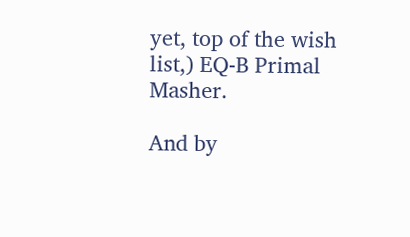yet, top of the wish list,) EQ-B Primal Masher.

And by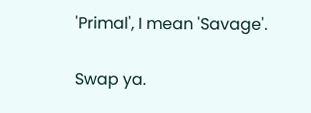'Primal', I mean 'Savage'.

Swap ya.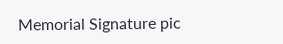Memorial Signature pic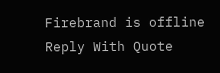Firebrand is offline   Reply With Quote